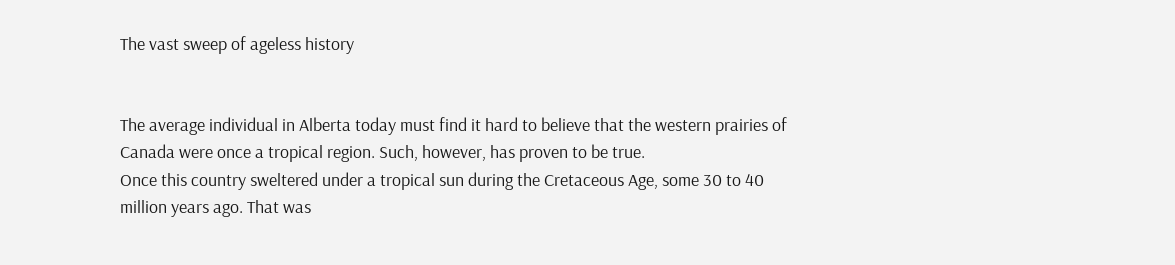The vast sweep of ageless history


The average individual in Alberta today must find it hard to believe that the western prairies of Canada were once a tropical region. Such, however, has proven to be true.
Once this country sweltered under a tropical sun during the Cretaceous Age, some 30 to 40 million years ago. That was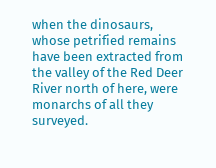when the dinosaurs, whose petrified remains have been extracted from the valley of the Red Deer River north of here, were monarchs of all they surveyed.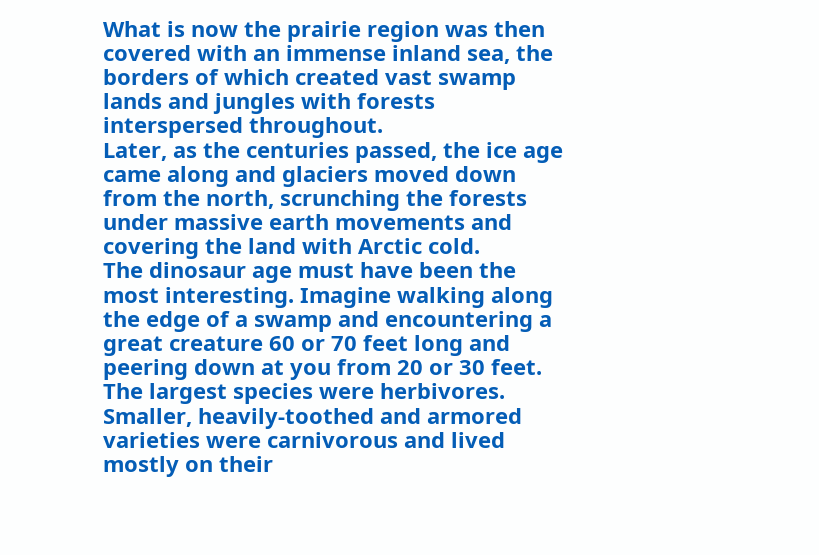What is now the prairie region was then covered with an immense inland sea, the borders of which created vast swamp lands and jungles with forests interspersed throughout.
Later, as the centuries passed, the ice age came along and glaciers moved down from the north, scrunching the forests under massive earth movements and covering the land with Arctic cold.
The dinosaur age must have been the most interesting. Imagine walking along the edge of a swamp and encountering a great creature 60 or 70 feet long and peering down at you from 20 or 30 feet.
The largest species were herbivores. Smaller, heavily-toothed and armored varieties were carnivorous and lived mostly on their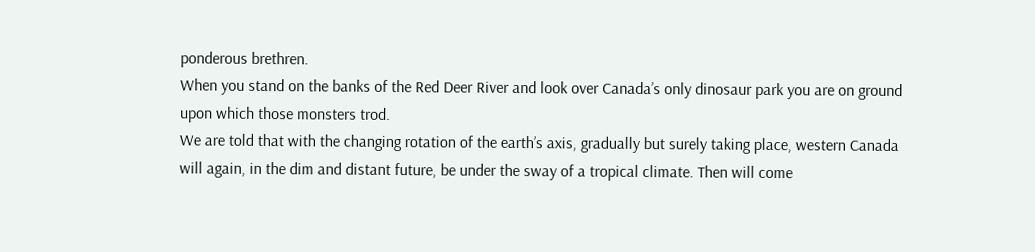ponderous brethren.
When you stand on the banks of the Red Deer River and look over Canada’s only dinosaur park you are on ground upon which those monsters trod.
We are told that with the changing rotation of the earth’s axis, gradually but surely taking place, western Canada will again, in the dim and distant future, be under the sway of a tropical climate. Then will come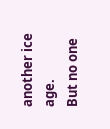another ice age.
But no one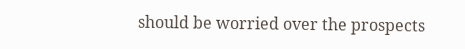should be worried over the prospects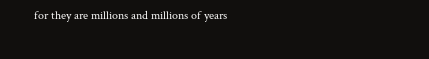for they are millions and millions of years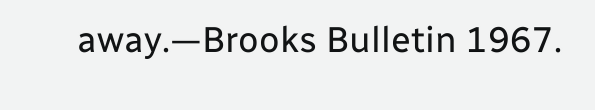away.—Brooks Bulletin 1967.